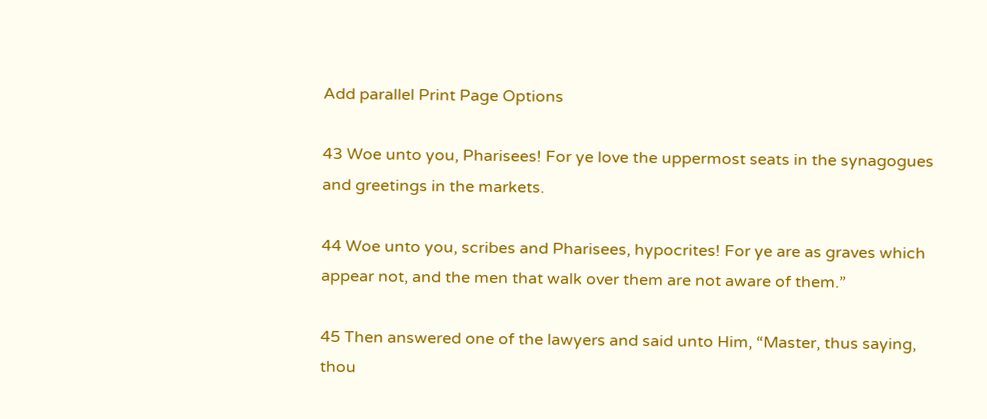Add parallel Print Page Options

43 Woe unto you, Pharisees! For ye love the uppermost seats in the synagogues and greetings in the markets.

44 Woe unto you, scribes and Pharisees, hypocrites! For ye are as graves which appear not, and the men that walk over them are not aware of them.”

45 Then answered one of the lawyers and said unto Him, “Master, thus saying, thou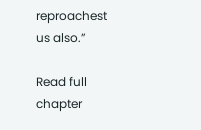reproachest us also.”

Read full chapter